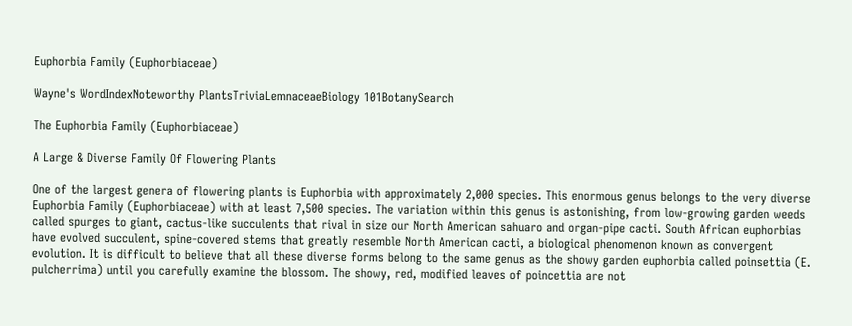Euphorbia Family (Euphorbiaceae)

Wayne's WordIndexNoteworthy PlantsTriviaLemnaceaeBiology 101BotanySearch

The Euphorbia Family (Euphorbiaceae)

A Large & Diverse Family Of Flowering Plants

One of the largest genera of flowering plants is Euphorbia with approximately 2,000 species. This enormous genus belongs to the very diverse Euphorbia Family (Euphorbiaceae) with at least 7,500 species. The variation within this genus is astonishing, from low-growing garden weeds called spurges to giant, cactus-like succulents that rival in size our North American sahuaro and organ-pipe cacti. South African euphorbias have evolved succulent, spine-covered stems that greatly resemble North American cacti, a biological phenomenon known as convergent evolution. It is difficult to believe that all these diverse forms belong to the same genus as the showy garden euphorbia called poinsettia (E. pulcherrima) until you carefully examine the blossom. The showy, red, modified leaves of poincettia are not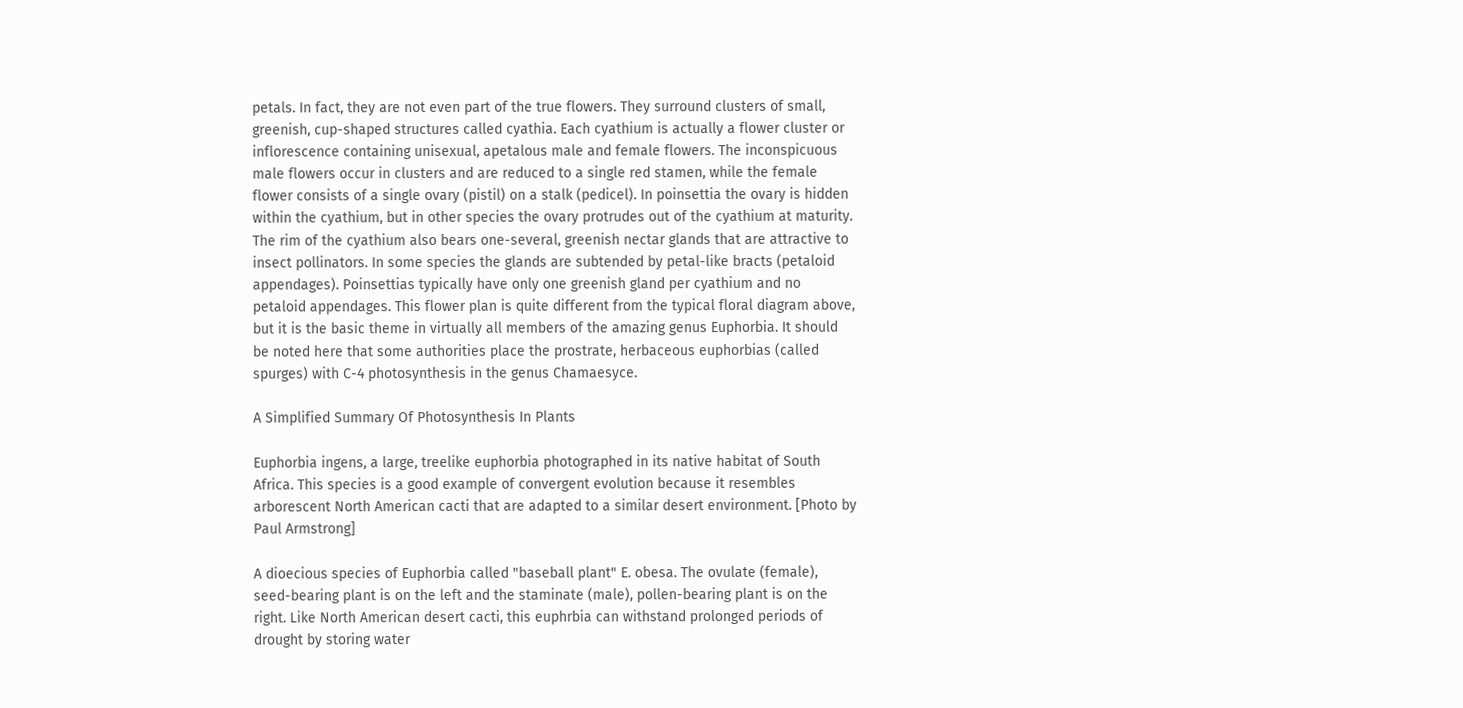petals. In fact, they are not even part of the true flowers. They surround clusters of small, greenish, cup-shaped structures called cyathia. Each cyathium is actually a flower cluster or inflorescence containing unisexual, apetalous male and female flowers. The inconspicuous male flowers occur in clusters and are reduced to a single red stamen, while the female flower consists of a single ovary (pistil) on a stalk (pedicel). In poinsettia the ovary is hidden within the cyathium, but in other species the ovary protrudes out of the cyathium at maturity. The rim of the cyathium also bears one-several, greenish nectar glands that are attractive to insect pollinators. In some species the glands are subtended by petal-like bracts (petaloid appendages). Poinsettias typically have only one greenish gland per cyathium and no petaloid appendages. This flower plan is quite different from the typical floral diagram above, but it is the basic theme in virtually all members of the amazing genus Euphorbia. It should be noted here that some authorities place the prostrate, herbaceous euphorbias (called spurges) with C-4 photosynthesis in the genus Chamaesyce.

A Simplified Summary Of Photosynthesis In Plants

Euphorbia ingens, a large, treelike euphorbia photographed in its native habitat of South Africa. This species is a good example of convergent evolution because it resembles arborescent North American cacti that are adapted to a similar desert environment. [Photo by Paul Armstrong]

A dioecious species of Euphorbia called "baseball plant" E. obesa. The ovulate (female), seed-bearing plant is on the left and the staminate (male), pollen-bearing plant is on the right. Like North American desert cacti, this euphrbia can withstand prolonged periods of drought by storing water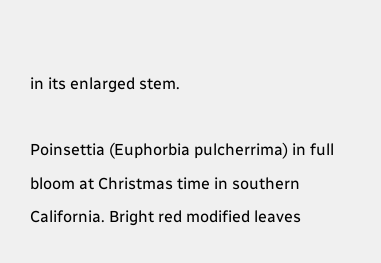in its enlarged stem.

Poinsettia (Euphorbia pulcherrima) in full bloom at Christmas time in southern California. Bright red modified leaves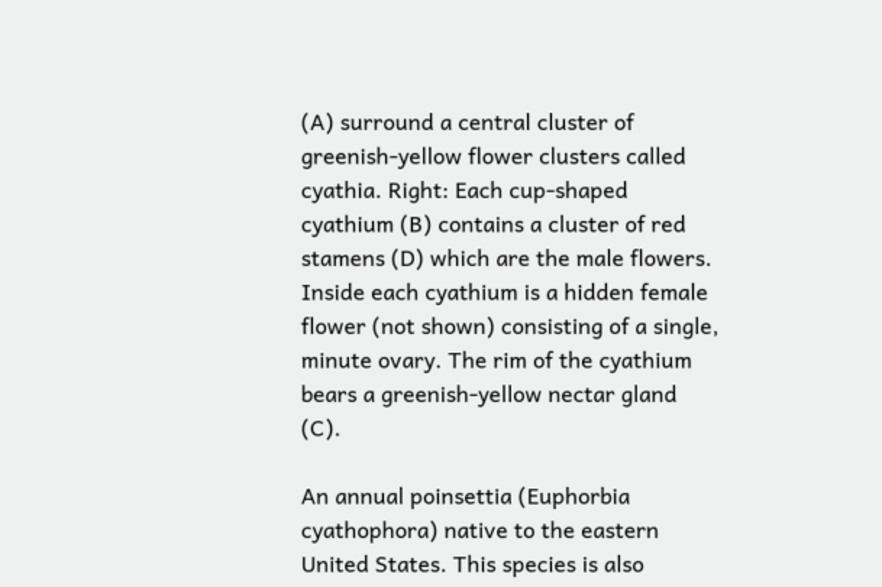(A) surround a central cluster of greenish-yellow flower clusters called cyathia. Right: Each cup-shaped cyathium (B) contains a cluster of red stamens (D) which are the male flowers. Inside each cyathium is a hidden female flower (not shown) consisting of a single, minute ovary. The rim of the cyathium bears a greenish-yellow nectar gland (C).

An annual poinsettia (Euphorbia cyathophora) native to the eastern United States. This species is also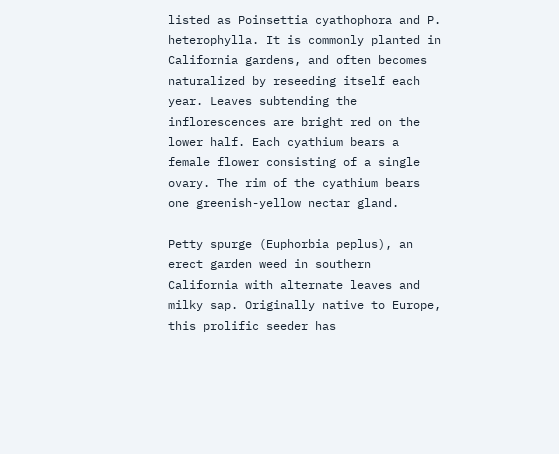listed as Poinsettia cyathophora and P. heterophylla. It is commonly planted in California gardens, and often becomes naturalized by reseeding itself each year. Leaves subtending the inflorescences are bright red on the lower half. Each cyathium bears a female flower consisting of a single ovary. The rim of the cyathium bears one greenish-yellow nectar gland.

Petty spurge (Euphorbia peplus), an erect garden weed in southern California with alternate leaves and milky sap. Originally native to Europe, this prolific seeder has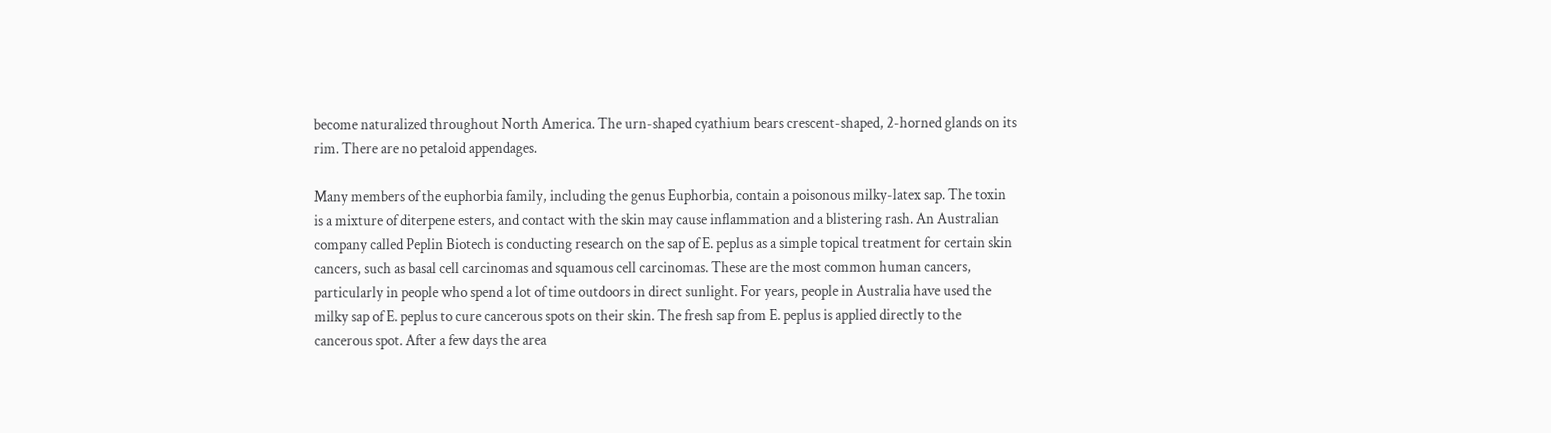become naturalized throughout North America. The urn-shaped cyathium bears crescent-shaped, 2-horned glands on its rim. There are no petaloid appendages.

Many members of the euphorbia family, including the genus Euphorbia, contain a poisonous milky-latex sap. The toxin is a mixture of diterpene esters, and contact with the skin may cause inflammation and a blistering rash. An Australian company called Peplin Biotech is conducting research on the sap of E. peplus as a simple topical treatment for certain skin cancers, such as basal cell carcinomas and squamous cell carcinomas. These are the most common human cancers, particularly in people who spend a lot of time outdoors in direct sunlight. For years, people in Australia have used the milky sap of E. peplus to cure cancerous spots on their skin. The fresh sap from E. peplus is applied directly to the cancerous spot. After a few days the area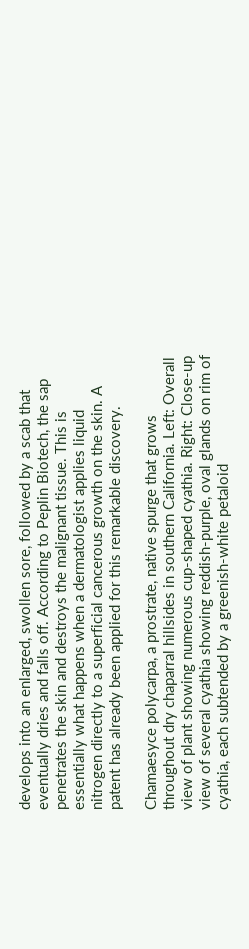develops into an enlarged, swollen sore, followed by a scab that eventually dries and falls off. According to Peplin Biotech, the sap penetrates the skin and destroys the malignant tissue. This is essentially what happens when a dermatologist applies liquid nitrogen directly to a superficial cancerous growth on the skin. A patent has already been applied for this remarkable discovery.

Chamaesyce polycarpa, a prostrate, native spurge that grows throughout dry chaparral hillsides in southern California. Left: Overall view of plant showing numerous cup-shaped cyathia. Right: Close-up view of several cyathia showing reddish-purple, oval glands on rim of cyathia, each subtended by a greenish-white petaloid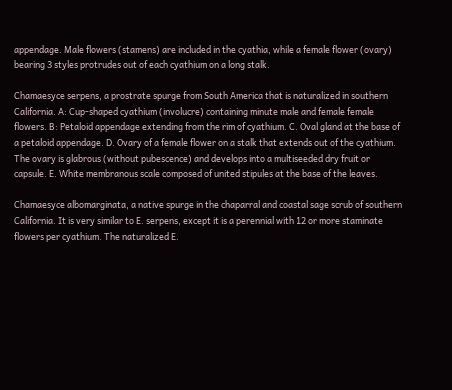appendage. Male flowers (stamens) are included in the cyathia, while a female flower (ovary) bearing 3 styles protrudes out of each cyathium on a long stalk.

Chamaesyce serpens, a prostrate spurge from South America that is naturalized in southern California. A: Cup-shaped cyathium (involucre) containing minute male and female female flowers. B: Petaloid appendage extending from the rim of cyathium. C. Oval gland at the base of a petaloid appendage. D. Ovary of a female flower on a stalk that extends out of the cyathium. The ovary is glabrous (without pubescence) and develops into a multiseeded dry fruit or capsule. E. White membranous scale composed of united stipules at the base of the leaves.

Chamaesyce albomarginata, a native spurge in the chaparral and coastal sage scrub of southern California. It is very similar to E. serpens, except it is a perennial with 12 or more staminate flowers per cyathium. The naturalized E.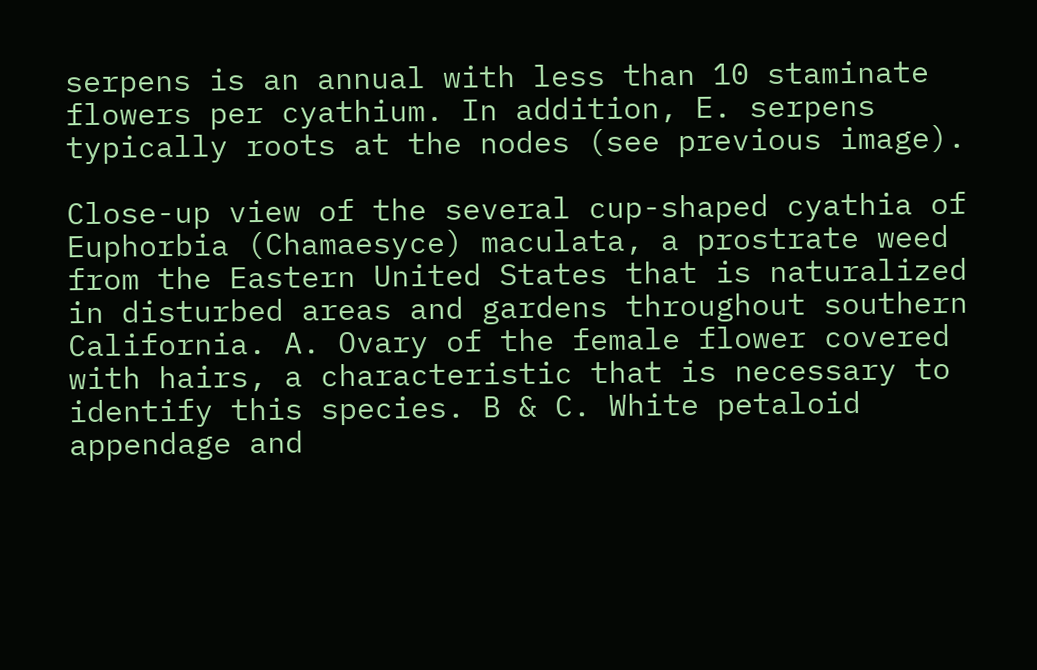serpens is an annual with less than 10 staminate flowers per cyathium. In addition, E. serpens typically roots at the nodes (see previous image).

Close-up view of the several cup-shaped cyathia of Euphorbia (Chamaesyce) maculata, a prostrate weed from the Eastern United States that is naturalized in disturbed areas and gardens throughout southern California. A. Ovary of the female flower covered with hairs, a characteristic that is necessary to identify this species. B & C. White petaloid appendage and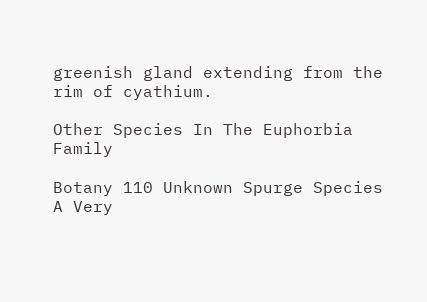greenish gland extending from the rim of cyathium.

Other Species In The Euphorbia Family

Botany 110 Unknown Spurge Species
A Very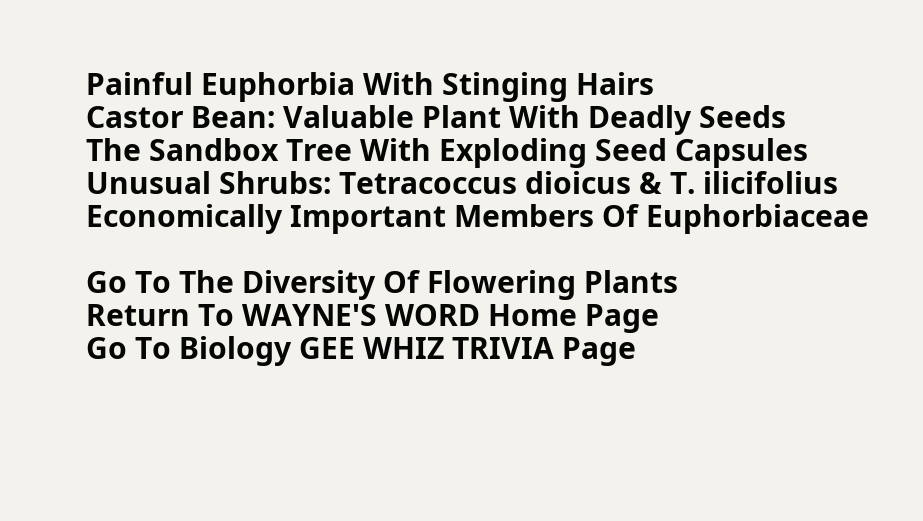Painful Euphorbia With Stinging Hairs
Castor Bean: Valuable Plant With Deadly Seeds
The Sandbox Tree With Exploding Seed Capsules
Unusual Shrubs: Tetracoccus dioicus & T. ilicifolius
Economically Important Members Of Euphorbiaceae

Go To The Diversity Of Flowering Plants
Return To WAYNE'S WORD Home Page
Go To Biology GEE WHIZ TRIVIA Page